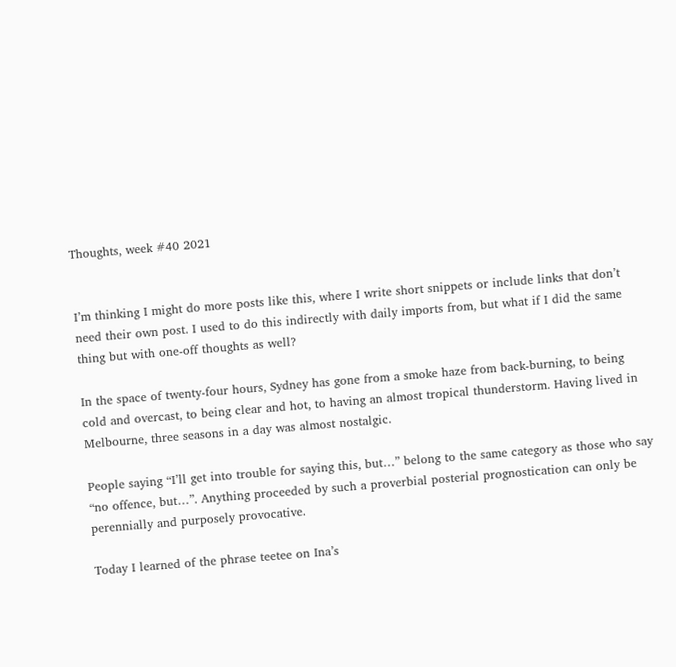Thoughts, week #40 2021


I’m thinking I might do more posts like this, where I write short snippets or include links that don’t need their own post. I used to do this indirectly with daily imports from, but what if I did the same thing but with one-off thoughts as well?

In the space of twenty-four hours, Sydney has gone from a smoke haze from back-burning, to being cold and overcast, to being clear and hot, to having an almost tropical thunderstorm. Having lived in Melbourne, three seasons in a day was almost nostalgic.

People saying “I’ll get into trouble for saying this, but…” belong to the same category as those who say “no offence, but…”. Anything proceeded by such a proverbial posterial prognostication can only be perennially and purposely provocative.

Today I learned of the phrase teetee on Ina’s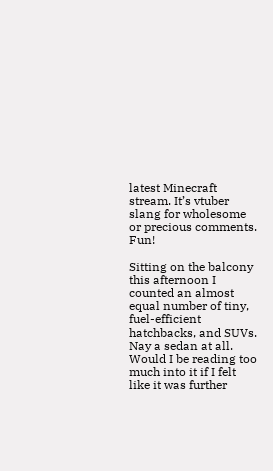latest Minecraft stream. It’s vtuber slang for wholesome or precious comments. Fun!

Sitting on the balcony this afternoon I counted an almost equal number of tiny, fuel-efficient hatchbacks, and SUVs. Nay a sedan at all. Would I be reading too much into it if I felt like it was further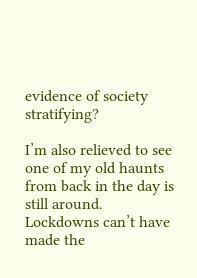evidence of society stratifying?

I’m also relieved to see one of my old haunts from back in the day is still around. Lockdowns can’t have made the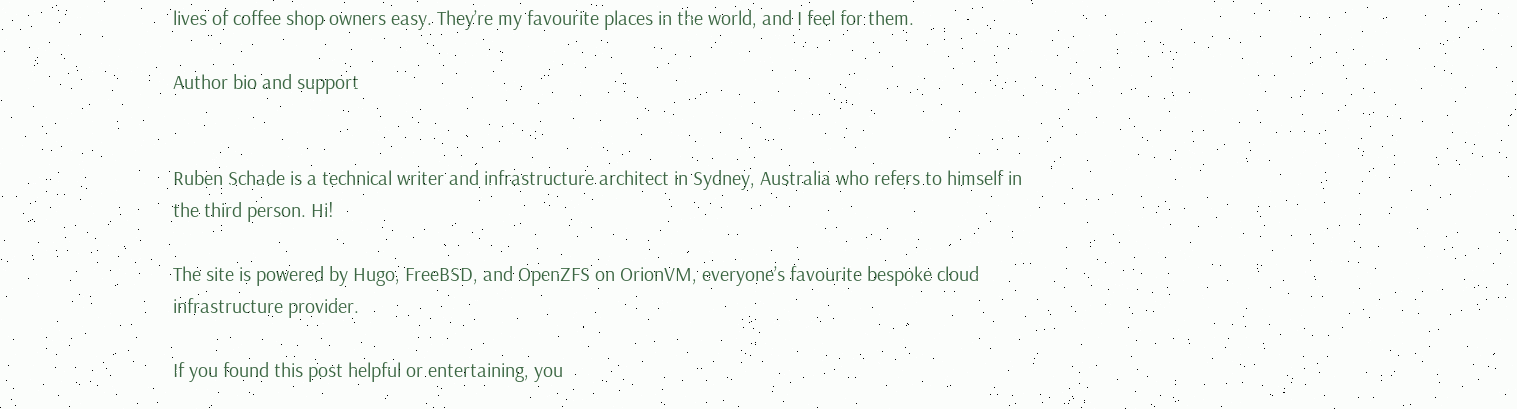lives of coffee shop owners easy. They’re my favourite places in the world, and I feel for them.

Author bio and support


Ruben Schade is a technical writer and infrastructure architect in Sydney, Australia who refers to himself in the third person. Hi!

The site is powered by Hugo, FreeBSD, and OpenZFS on OrionVM, everyone’s favourite bespoke cloud infrastructure provider.

If you found this post helpful or entertaining, you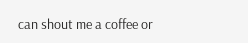can shout me a coffee or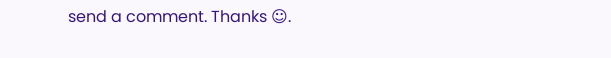send a comment. Thanks ☺.